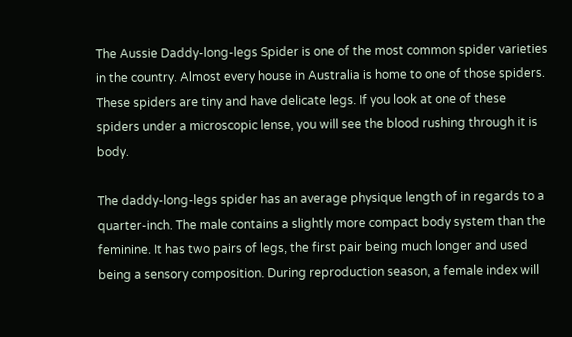The Aussie Daddy-long-legs Spider is one of the most common spider varieties in the country. Almost every house in Australia is home to one of those spiders. These spiders are tiny and have delicate legs. If you look at one of these spiders under a microscopic lense, you will see the blood rushing through it is body.

The daddy-long-legs spider has an average physique length of in regards to a quarter-inch. The male contains a slightly more compact body system than the feminine. It has two pairs of legs, the first pair being much longer and used being a sensory composition. During reproduction season, a female index will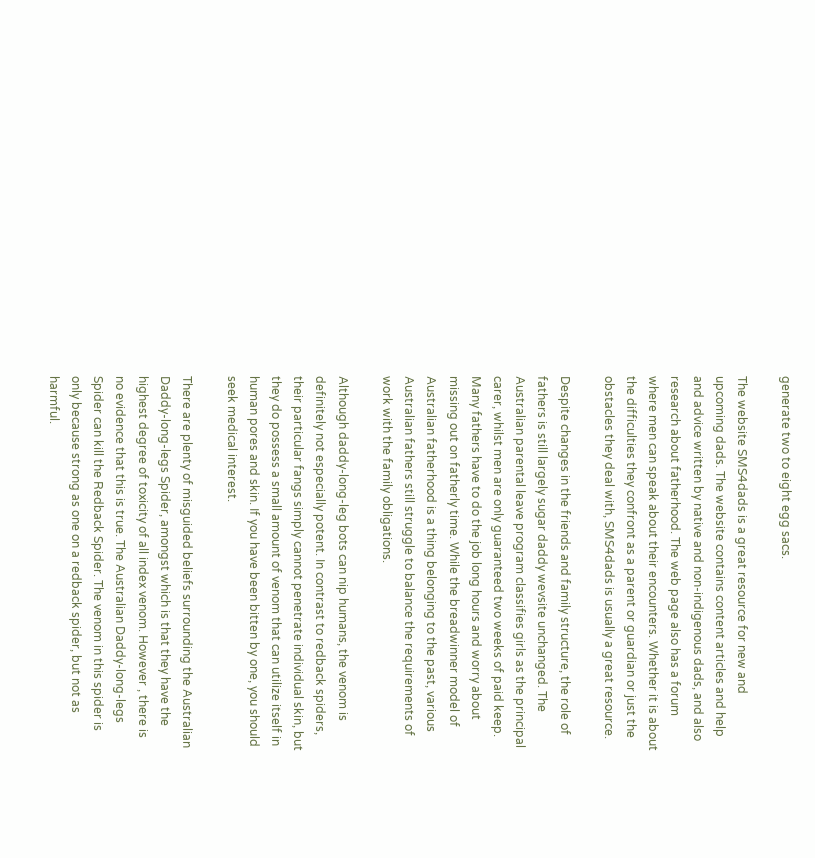generate two to eight egg sacs.

The website SMS4dads is a great resource for new and upcoming dads. The website contains content articles and help and advice written by native and non-indigenous dads, and also research about fatherhood. The web page also has a forum where men can speak about their encounters. Whether it is about the difficulties they confront as a parent or guardian or just the obstacles they deal with, SMS4dads is usually a great resource.

Despite changes in the friends and family structure, the role of fathers is still largely sugar daddy wevsite unchanged. The Australian parental leave program classifies girls as the principal carer, whilst men are only guaranteed two weeks of paid keep. Many fathers have to do the job long hours and worry about missing out on fatherly time. While the breadwinner model of Australian fatherhood is a thing belonging to the past, various Australian fathers still struggle to balance the requirements of work with the family obligations.

Although daddy-long-leg bots can nip humans, the venom is definitely not especially potent. In contrast to redback spiders, their particular fangs simply cannot penetrate individual skin, but they do possess a small amount of venom that can utilize itself in human pores and skin. If you have been bitten by one, you should seek medical interest.

There are plenty of misguided beliefs surrounding the Australian Daddy-long-legs Spider, amongst which is that they have the highest degree of toxicity of all index venom. However , there is no evidence that this is true. The Australian Daddy-long-legs Spider can kill the Redback Spider. The venom in this spider is only because strong as one on a redback spider, but not as harmful.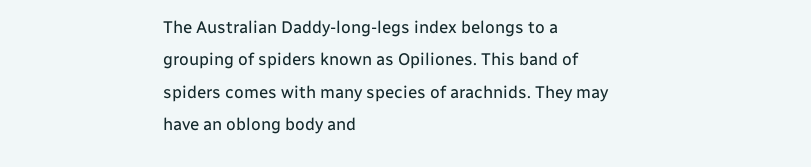The Australian Daddy-long-legs index belongs to a grouping of spiders known as Opiliones. This band of spiders comes with many species of arachnids. They may have an oblong body and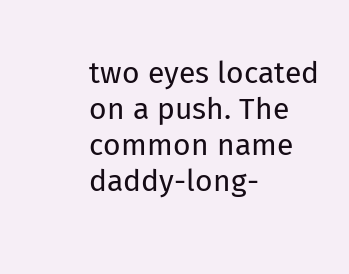two eyes located on a push. The common name daddy-long-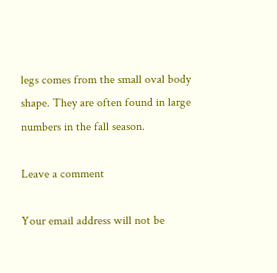legs comes from the small oval body shape. They are often found in large numbers in the fall season.

Leave a comment

Your email address will not be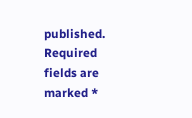published. Required fields are marked *